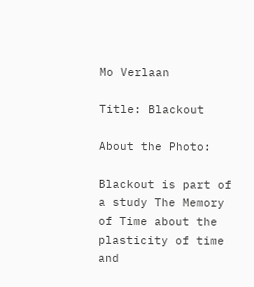Mo Verlaan

Title: Blackout

About the Photo:

Blackout is part of a study The Memory of Time about the plasticity of time and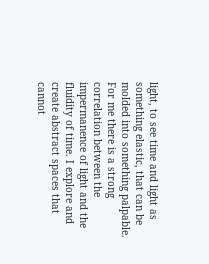light, to see time and light as something elastic, that can be molded into something palpable. For me there is a strong correlation between the impermanence of light and the fluidity of time. I explore and create abstract spaces that cannot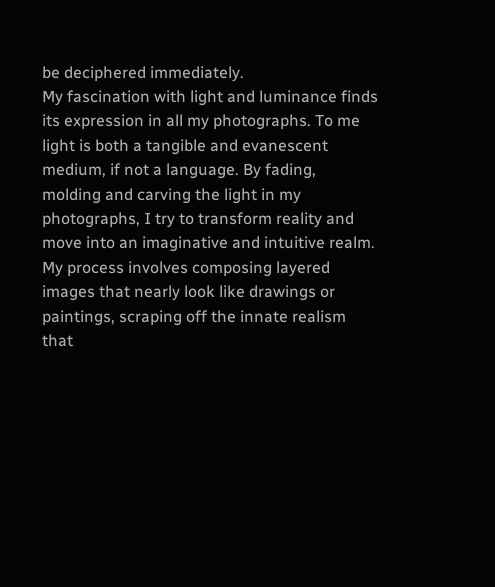be deciphered immediately.
My fascination with light and luminance finds its expression in all my photographs. To me light is both a tangible and evanescent medium, if not a language. By fading, molding and carving the light in my photographs, I try to transform reality and move into an imaginative and intuitive realm. My process involves composing layered images that nearly look like drawings or paintings, scraping off the innate realism that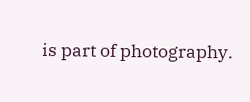is part of photography.